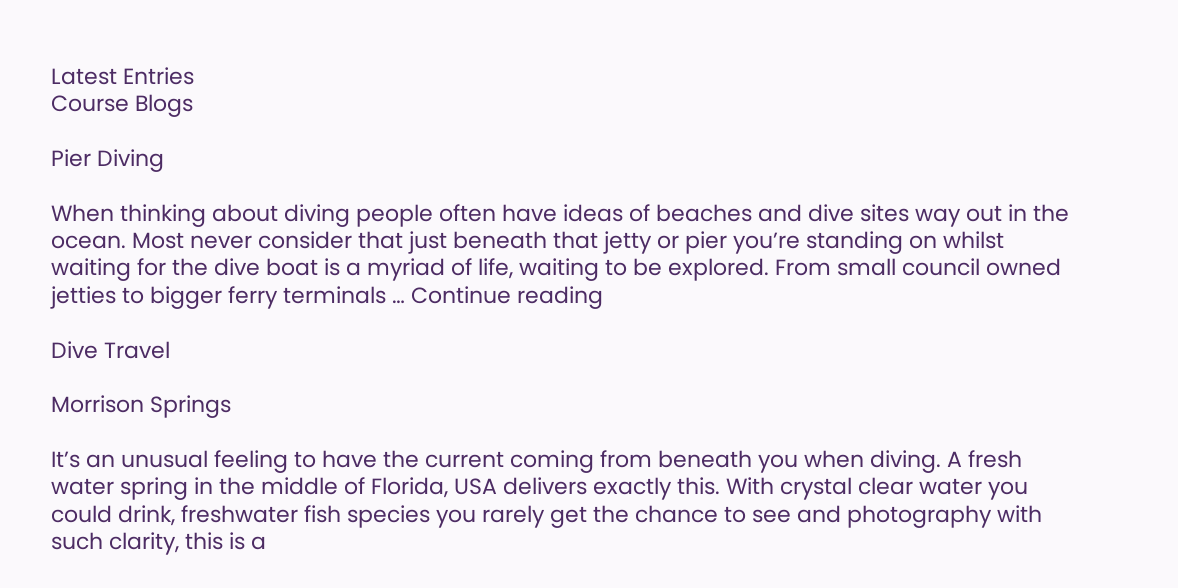Latest Entries
Course Blogs

Pier Diving

When thinking about diving people often have ideas of beaches and dive sites way out in the ocean. Most never consider that just beneath that jetty or pier you’re standing on whilst waiting for the dive boat is a myriad of life, waiting to be explored. From small council owned jetties to bigger ferry terminals … Continue reading

Dive Travel

Morrison Springs

It’s an unusual feeling to have the current coming from beneath you when diving. A fresh water spring in the middle of Florida, USA delivers exactly this. With crystal clear water you could drink, freshwater fish species you rarely get the chance to see and photography with such clarity, this is a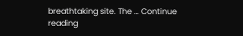breathtaking site. The … Continue reading